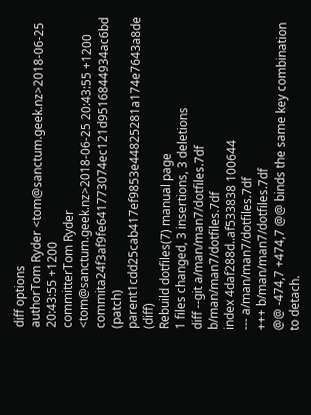diff options
authorTom Ryder <tom@sanctum.geek.nz>2018-06-25 20:43:55 +1200
committerTom Ryder <tom@sanctum.geek.nz>2018-06-25 20:43:55 +1200
commita24f3af9fe641773074ec121d9516844934ac6bd (patch)
parent1cdd25cab417ef9853e44825281a174e7643a8de (diff)
Rebuild dotfiles(7) manual page
1 files changed, 3 insertions, 3 deletions
diff --git a/man/man7/dotfiles.7df b/man/man7/dotfiles.7df
index 4daf288d..af533838 100644
--- a/man/man7/dotfiles.7df
+++ b/man/man7/dotfiles.7df
@@ -474,7 +474,7 @@ binds the same key combination to detach.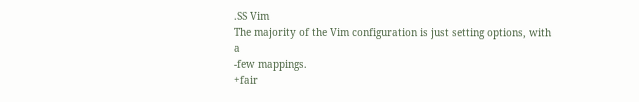.SS Vim
The majority of the Vim configuration is just setting options, with a
-few mappings.
+fair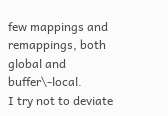few mappings and remappings, both global and buffer\-local.
I try not to deviate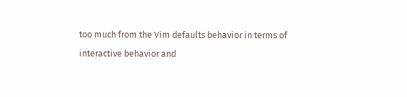too much from the Vim defaults behavior in terms of
interactive behavior and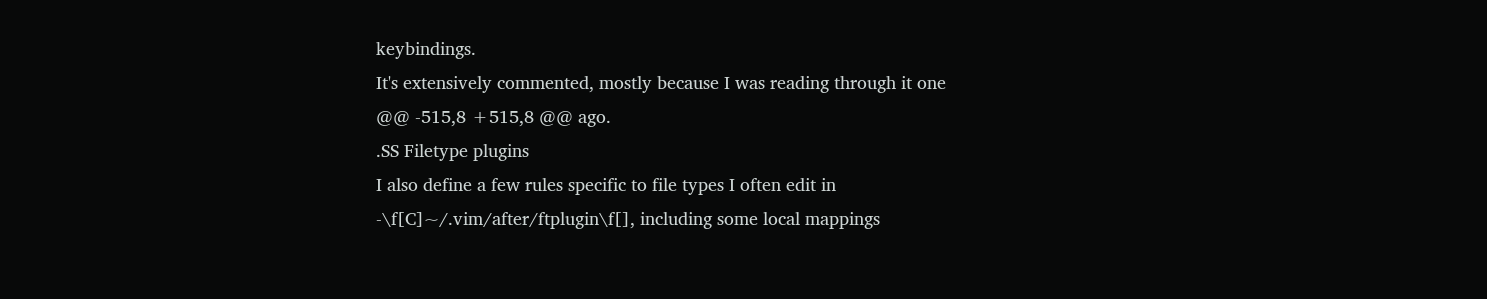keybindings.
It's extensively commented, mostly because I was reading through it one
@@ -515,8 +515,8 @@ ago.
.SS Filetype plugins
I also define a few rules specific to file types I often edit in
-\f[C]~/.vim/after/ftplugin\f[], including some local mappings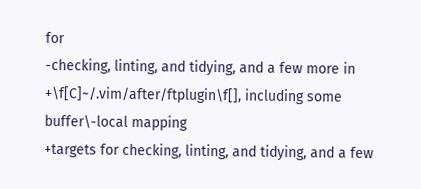for
-checking, linting, and tidying, and a few more in
+\f[C]~/.vim/after/ftplugin\f[], including some buffer\-local mapping
+targets for checking, linting, and tidying, and a few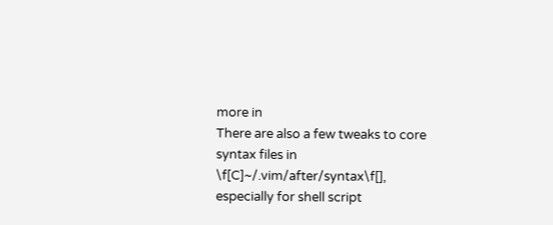more in
There are also a few tweaks to core syntax files in
\f[C]~/.vim/after/syntax\f[], especially for shell script